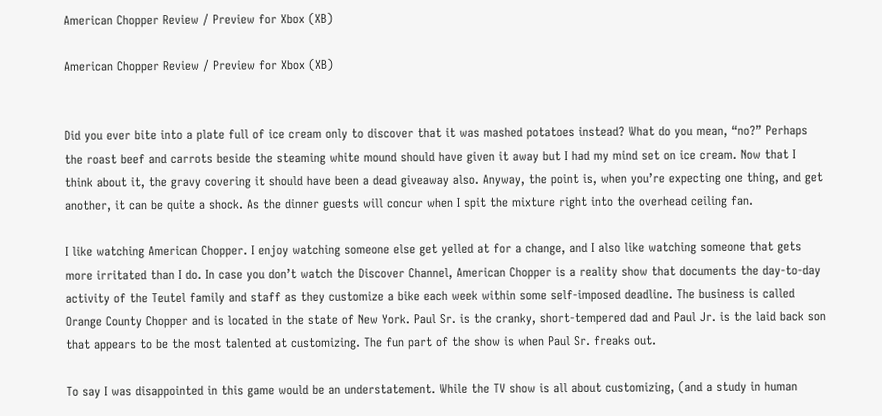American Chopper Review / Preview for Xbox (XB)

American Chopper Review / Preview for Xbox (XB)


Did you ever bite into a plate full of ice cream only to discover that it was mashed potatoes instead? What do you mean, “no?” Perhaps the roast beef and carrots beside the steaming white mound should have given it away but I had my mind set on ice cream. Now that I think about it, the gravy covering it should have been a dead giveaway also. Anyway, the point is, when you’re expecting one thing, and get another, it can be quite a shock. As the dinner guests will concur when I spit the mixture right into the overhead ceiling fan.

I like watching American Chopper. I enjoy watching someone else get yelled at for a change, and I also like watching someone that gets more irritated than I do. In case you don’t watch the Discover Channel, American Chopper is a reality show that documents the day-to-day activity of the Teutel family and staff as they customize a bike each week within some self-imposed deadline. The business is called Orange County Chopper and is located in the state of New York. Paul Sr. is the cranky, short-tempered dad and Paul Jr. is the laid back son that appears to be the most talented at customizing. The fun part of the show is when Paul Sr. freaks out.

To say I was disappointed in this game would be an understatement. While the TV show is all about customizing, (and a study in human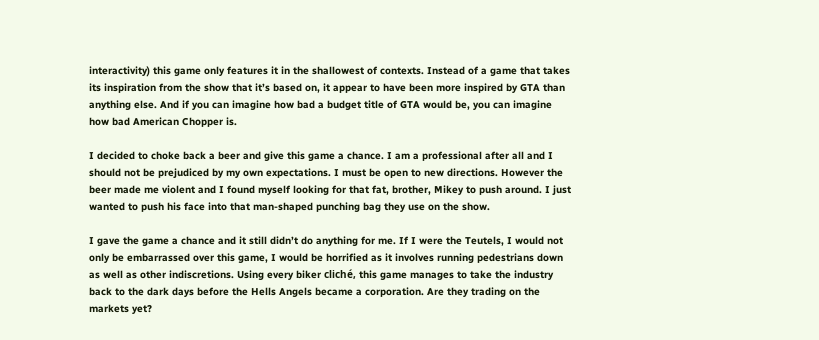interactivity) this game only features it in the shallowest of contexts. Instead of a game that takes its inspiration from the show that it’s based on, it appear to have been more inspired by GTA than anything else. And if you can imagine how bad a budget title of GTA would be, you can imagine how bad American Chopper is.

I decided to choke back a beer and give this game a chance. I am a professional after all and I should not be prejudiced by my own expectations. I must be open to new directions. However the beer made me violent and I found myself looking for that fat, brother, Mikey to push around. I just wanted to push his face into that man-shaped punching bag they use on the show.

I gave the game a chance and it still didn’t do anything for me. If I were the Teutels, I would not only be embarrassed over this game, I would be horrified as it involves running pedestrians down as well as other indiscretions. Using every biker cliché, this game manages to take the industry back to the dark days before the Hells Angels became a corporation. Are they trading on the markets yet?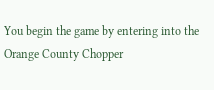You begin the game by entering into the Orange County Chopper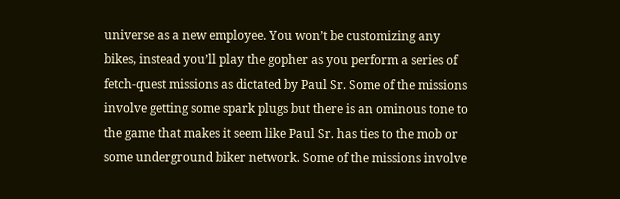universe as a new employee. You won’t be customizing any bikes, instead you’ll play the gopher as you perform a series of fetch-quest missions as dictated by Paul Sr. Some of the missions involve getting some spark plugs but there is an ominous tone to the game that makes it seem like Paul Sr. has ties to the mob or some underground biker network. Some of the missions involve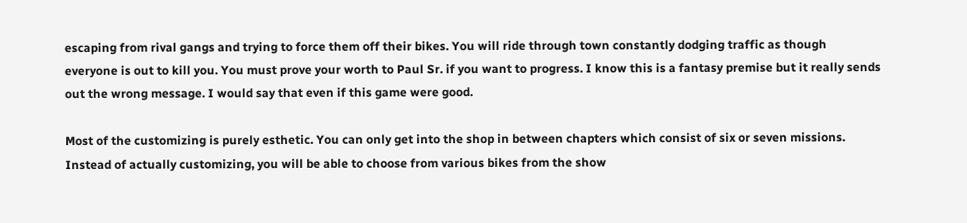escaping from rival gangs and trying to force them off their bikes. You will ride through town constantly dodging traffic as though everyone is out to kill you. You must prove your worth to Paul Sr. if you want to progress. I know this is a fantasy premise but it really sends out the wrong message. I would say that even if this game were good.

Most of the customizing is purely esthetic. You can only get into the shop in between chapters which consist of six or seven missions. Instead of actually customizing, you will be able to choose from various bikes from the show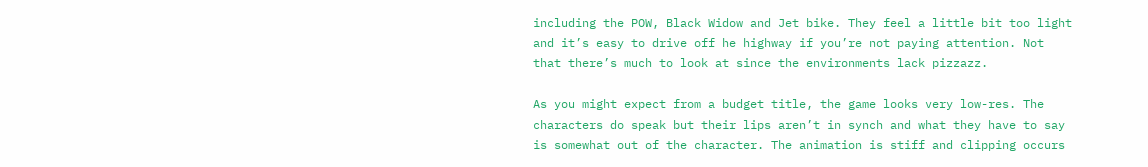including the POW, Black Widow and Jet bike. They feel a little bit too light and it’s easy to drive off he highway if you’re not paying attention. Not that there’s much to look at since the environments lack pizzazz.

As you might expect from a budget title, the game looks very low-res. The characters do speak but their lips aren’t in synch and what they have to say is somewhat out of the character. The animation is stiff and clipping occurs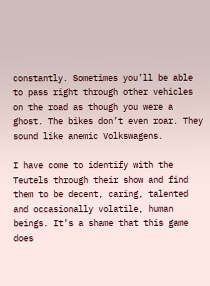constantly. Sometimes you’ll be able to pass right through other vehicles on the road as though you were a ghost. The bikes don’t even roar. They sound like anemic Volkswagens.

I have come to identify with the Teutels through their show and find them to be decent, caring, talented and occasionally volatile, human beings. It’s a shame that this game does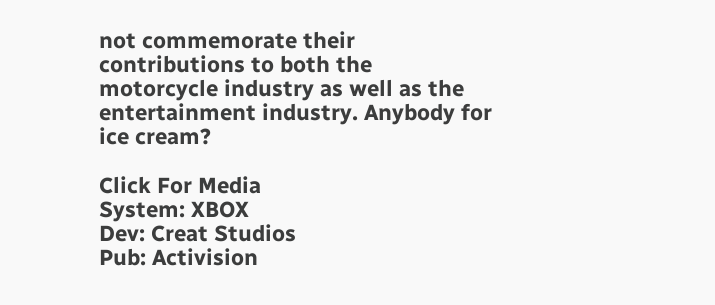not commemorate their contributions to both the motorcycle industry as well as the entertainment industry. Anybody for ice cream?

Click For Media
System: XBOX
Dev: Creat Studios
Pub: Activision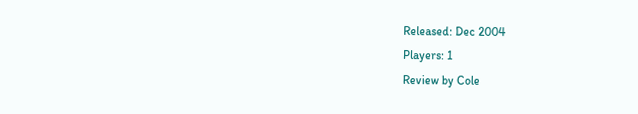Released: Dec 2004
Players: 1
Review by Cole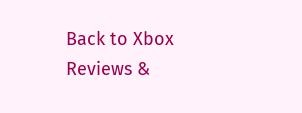Back to Xbox Reviews &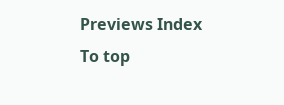Previews Index
To top